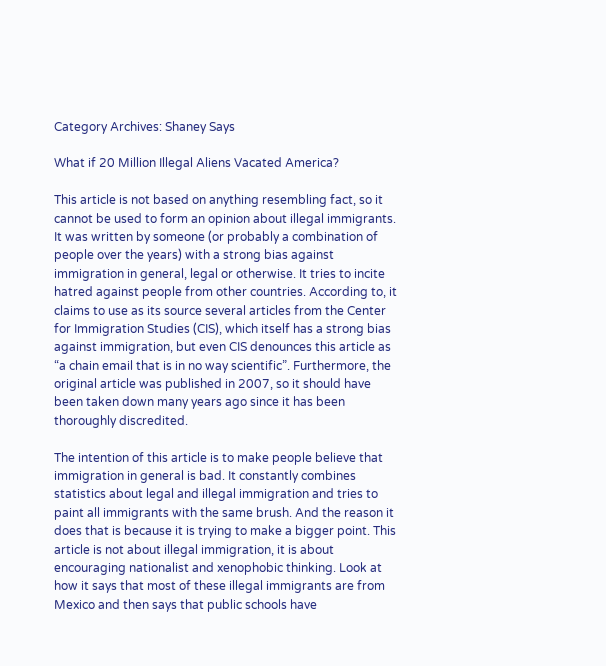Category Archives: Shaney Says

What if 20 Million Illegal Aliens Vacated America?

This article is not based on anything resembling fact, so it cannot be used to form an opinion about illegal immigrants. It was written by someone (or probably a combination of people over the years) with a strong bias against immigration in general, legal or otherwise. It tries to incite hatred against people from other countries. According to, it claims to use as its source several articles from the Center for Immigration Studies (CIS), which itself has a strong bias against immigration, but even CIS denounces this article as “a chain email that is in no way scientific”. Furthermore, the original article was published in 2007, so it should have been taken down many years ago since it has been thoroughly discredited.

The intention of this article is to make people believe that immigration in general is bad. It constantly combines statistics about legal and illegal immigration and tries to paint all immigrants with the same brush. And the reason it does that is because it is trying to make a bigger point. This article is not about illegal immigration, it is about encouraging nationalist and xenophobic thinking. Look at how it says that most of these illegal immigrants are from Mexico and then says that public schools have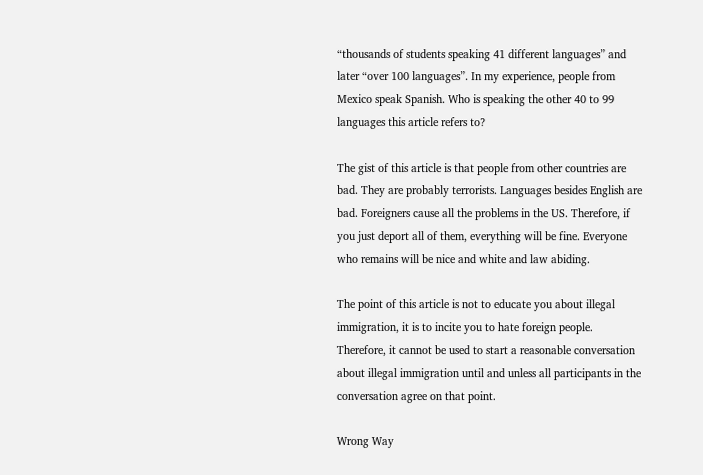“thousands of students speaking 41 different languages” and later “over 100 languages”. In my experience, people from Mexico speak Spanish. Who is speaking the other 40 to 99 languages this article refers to?

The gist of this article is that people from other countries are bad. They are probably terrorists. Languages besides English are bad. Foreigners cause all the problems in the US. Therefore, if you just deport all of them, everything will be fine. Everyone who remains will be nice and white and law abiding.

The point of this article is not to educate you about illegal immigration, it is to incite you to hate foreign people. Therefore, it cannot be used to start a reasonable conversation about illegal immigration until and unless all participants in the conversation agree on that point.

Wrong Way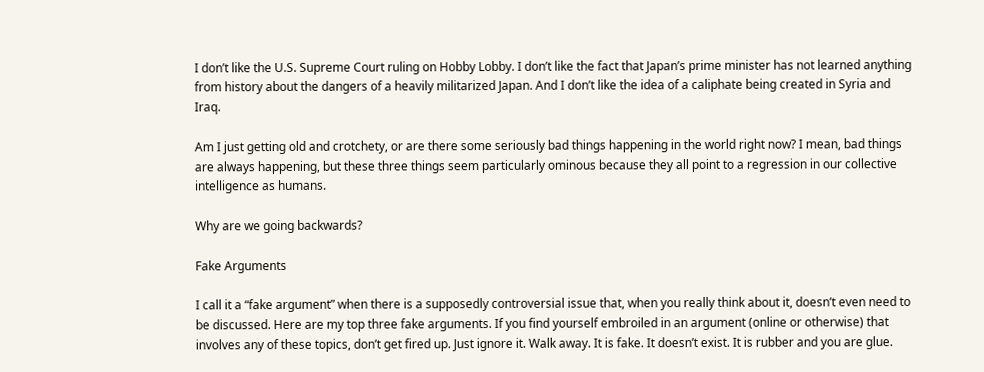I don’t like the U.S. Supreme Court ruling on Hobby Lobby. I don’t like the fact that Japan’s prime minister has not learned anything from history about the dangers of a heavily militarized Japan. And I don’t like the idea of a caliphate being created in Syria and Iraq.

Am I just getting old and crotchety, or are there some seriously bad things happening in the world right now? I mean, bad things are always happening, but these three things seem particularly ominous because they all point to a regression in our collective intelligence as humans.

Why are we going backwards?

Fake Arguments

I call it a “fake argument” when there is a supposedly controversial issue that, when you really think about it, doesn’t even need to be discussed. Here are my top three fake arguments. If you find yourself embroiled in an argument (online or otherwise) that involves any of these topics, don’t get fired up. Just ignore it. Walk away. It is fake. It doesn’t exist. It is rubber and you are glue.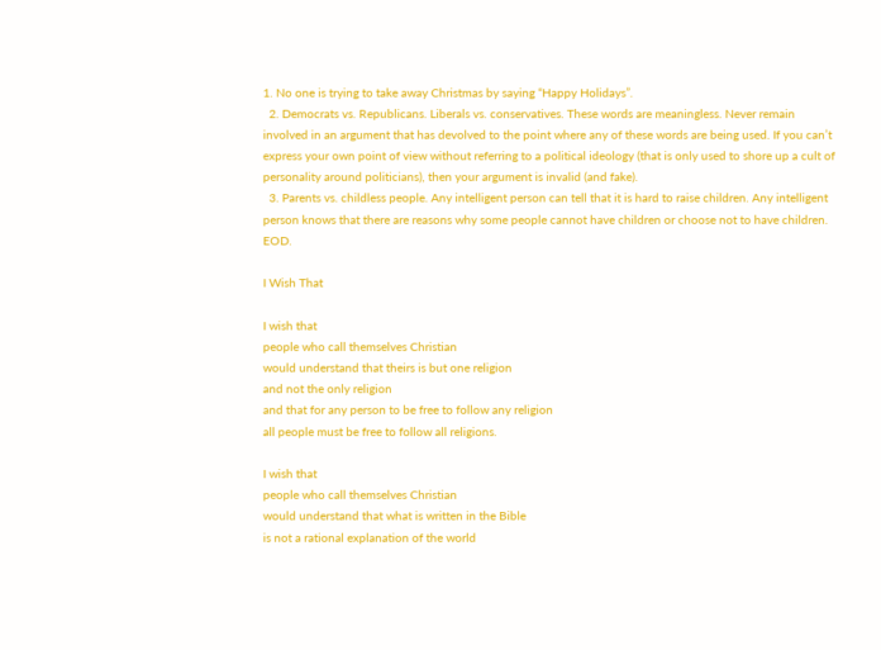1. No one is trying to take away Christmas by saying “Happy Holidays”.
  2. Democrats vs. Republicans. Liberals vs. conservatives. These words are meaningless. Never remain involved in an argument that has devolved to the point where any of these words are being used. If you can’t express your own point of view without referring to a political ideology (that is only used to shore up a cult of personality around politicians), then your argument is invalid (and fake).
  3. Parents vs. childless people. Any intelligent person can tell that it is hard to raise children. Any intelligent person knows that there are reasons why some people cannot have children or choose not to have children. EOD.

I Wish That

I wish that
people who call themselves Christian
would understand that theirs is but one religion
and not the only religion
and that for any person to be free to follow any religion
all people must be free to follow all religions.

I wish that
people who call themselves Christian
would understand that what is written in the Bible
is not a rational explanation of the world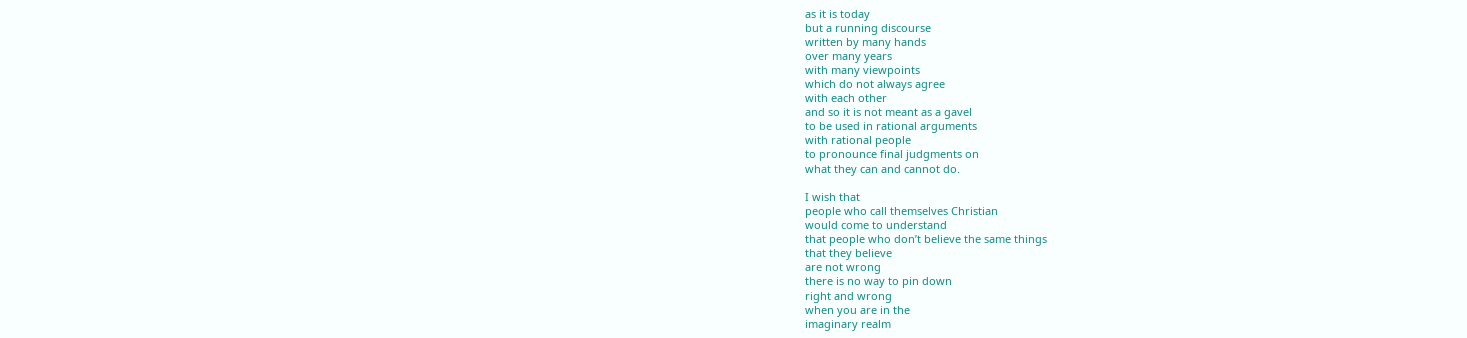as it is today
but a running discourse
written by many hands
over many years
with many viewpoints
which do not always agree
with each other
and so it is not meant as a gavel
to be used in rational arguments
with rational people
to pronounce final judgments on
what they can and cannot do.

I wish that
people who call themselves Christian
would come to understand
that people who don’t believe the same things
that they believe
are not wrong
there is no way to pin down
right and wrong
when you are in the
imaginary realm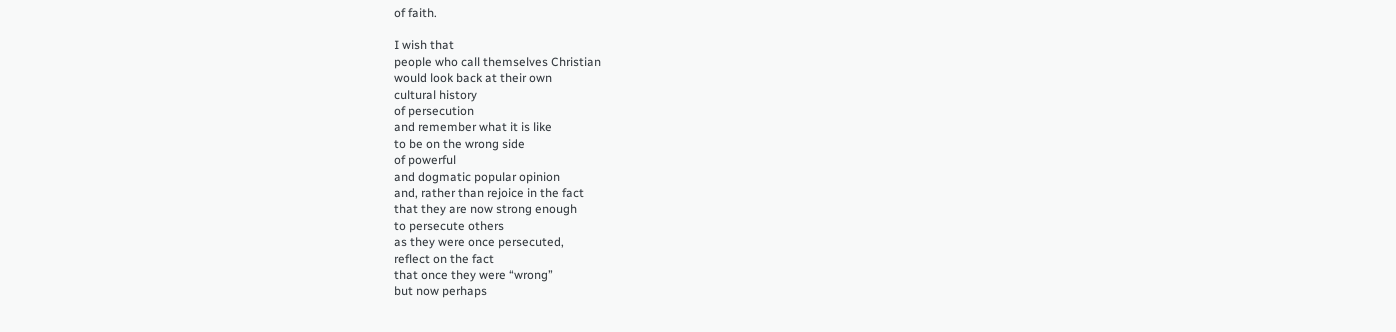of faith.

I wish that
people who call themselves Christian
would look back at their own
cultural history
of persecution
and remember what it is like
to be on the wrong side
of powerful
and dogmatic popular opinion
and, rather than rejoice in the fact
that they are now strong enough
to persecute others
as they were once persecuted,
reflect on the fact
that once they were “wrong”
but now perhaps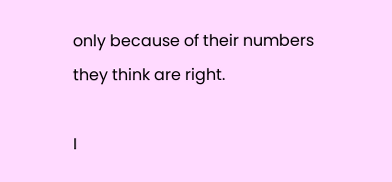only because of their numbers
they think are right.

I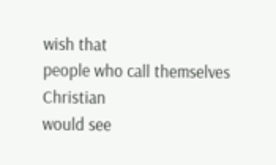wish that
people who call themselves Christian
would see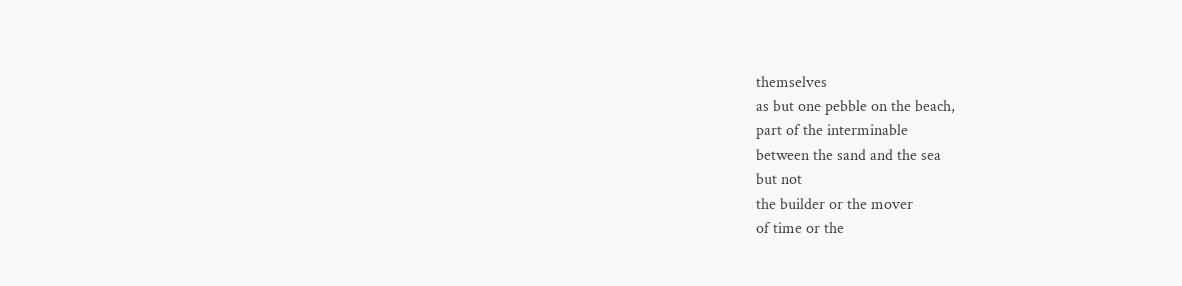themselves
as but one pebble on the beach,
part of the interminable
between the sand and the sea
but not
the builder or the mover
of time or the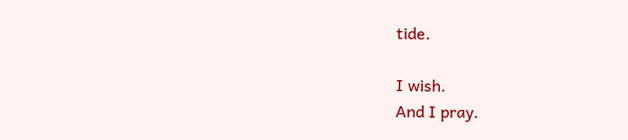tide.

I wish.
And I pray.